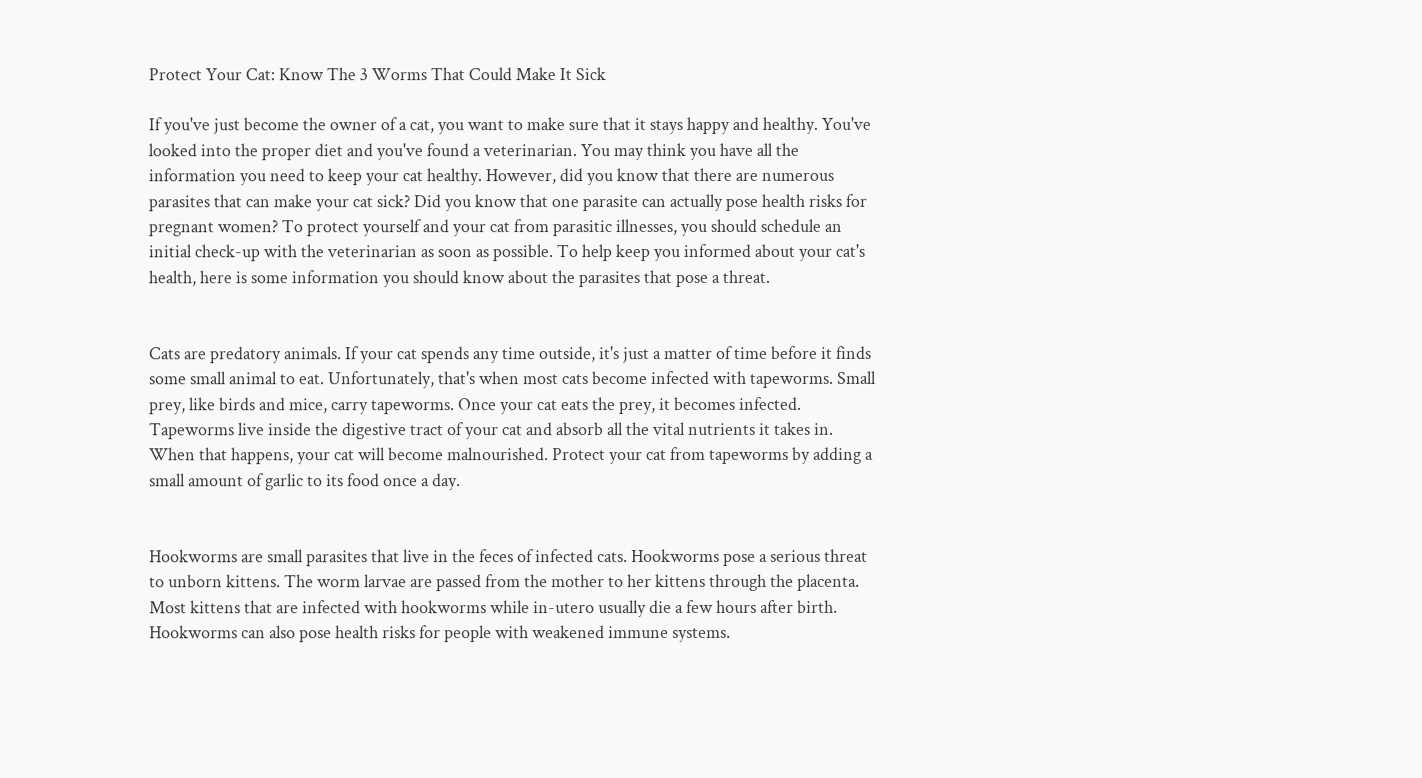Protect Your Cat: Know The 3 Worms That Could Make It Sick

If you've just become the owner of a cat, you want to make sure that it stays happy and healthy. You've looked into the proper diet and you've found a veterinarian. You may think you have all the information you need to keep your cat healthy. However, did you know that there are numerous parasites that can make your cat sick? Did you know that one parasite can actually pose health risks for pregnant women? To protect yourself and your cat from parasitic illnesses, you should schedule an initial check-up with the veterinarian as soon as possible. To help keep you informed about your cat's health, here is some information you should know about the parasites that pose a threat.


Cats are predatory animals. If your cat spends any time outside, it's just a matter of time before it finds some small animal to eat. Unfortunately, that's when most cats become infected with tapeworms. Small prey, like birds and mice, carry tapeworms. Once your cat eats the prey, it becomes infected. Tapeworms live inside the digestive tract of your cat and absorb all the vital nutrients it takes in. When that happens, your cat will become malnourished. Protect your cat from tapeworms by adding a small amount of garlic to its food once a day.


Hookworms are small parasites that live in the feces of infected cats. Hookworms pose a serious threat to unborn kittens. The worm larvae are passed from the mother to her kittens through the placenta. Most kittens that are infected with hookworms while in-utero usually die a few hours after birth. Hookworms can also pose health risks for people with weakened immune systems.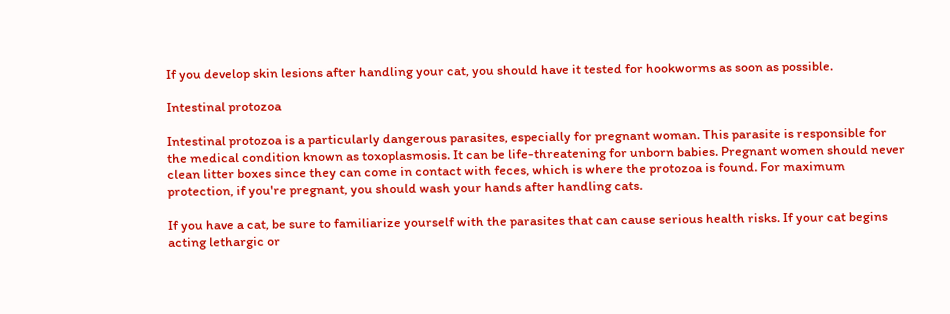If you develop skin lesions after handling your cat, you should have it tested for hookworms as soon as possible.

Intestinal protozoa

Intestinal protozoa is a particularly dangerous parasites, especially for pregnant woman. This parasite is responsible for the medical condition known as toxoplasmosis. It can be life-threatening for unborn babies. Pregnant women should never clean litter boxes since they can come in contact with feces, which is where the protozoa is found. For maximum protection, if you're pregnant, you should wash your hands after handling cats.

If you have a cat, be sure to familiarize yourself with the parasites that can cause serious health risks. If your cat begins acting lethargic or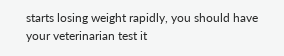starts losing weight rapidly, you should have your veterinarian test it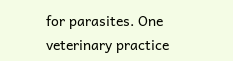for parasites. One veterinary practice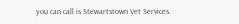you can call is Stewartstown Vet Services.